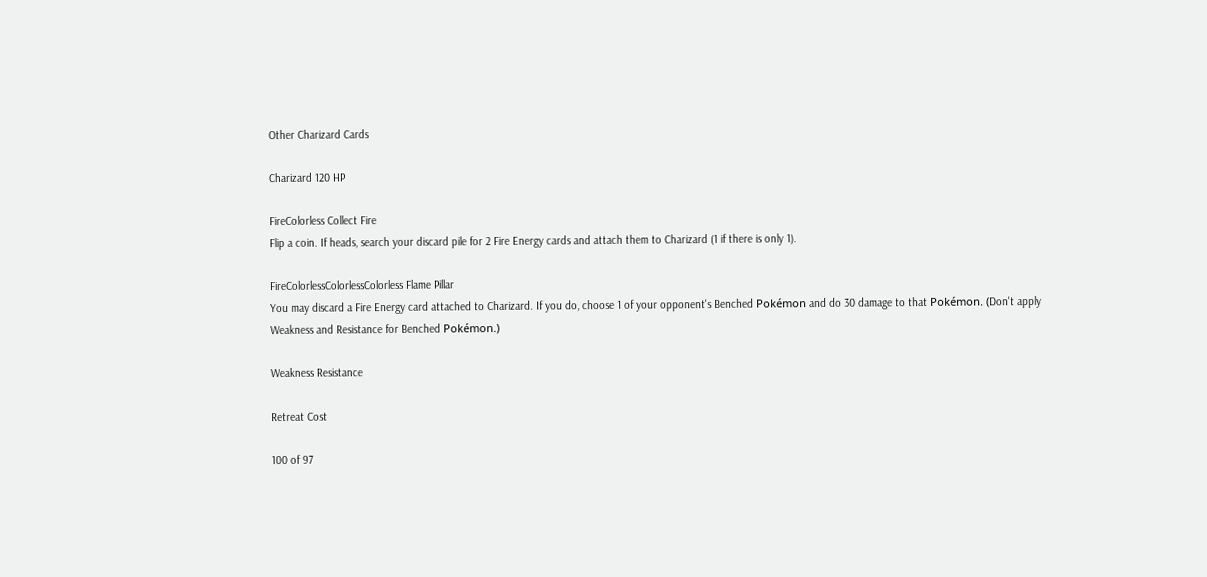Other Charizard Cards

Charizard 120 HP

FireColorless Collect Fire
Flip a coin. If heads, search your discard pile for 2 Fire Energy cards and attach them to Charizard (1 if there is only 1).

FireColorlessColorlessColorless Flame Pillar
You may discard a Fire Energy card attached to Charizard. If you do, choose 1 of your opponent's Benched Pokémon and do 30 damage to that Pokémon. (Don't apply Weakness and Resistance for Benched Pokémon.)

Weakness Resistance

Retreat Cost

100 of 97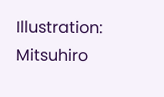Illustration: Mitsuhiro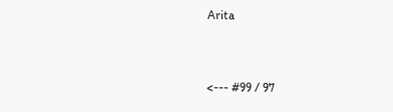Arita


<--- #99 / 97